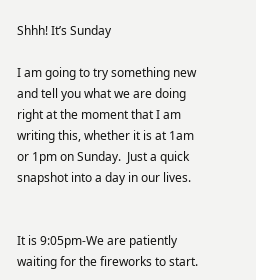Shhh! It’s Sunday

I am going to try something new and tell you what we are doing right at the moment that I am writing this, whether it is at 1am or 1pm on Sunday.  Just a quick snapshot into a day in our lives.


It is 9:05pm-We are patiently waiting for the fireworks to start.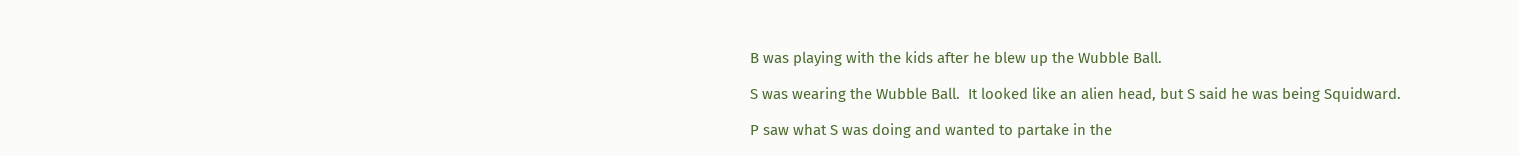B was playing with the kids after he blew up the Wubble Ball.

S was wearing the Wubble Ball.  It looked like an alien head, but S said he was being Squidward.

P saw what S was doing and wanted to partake in the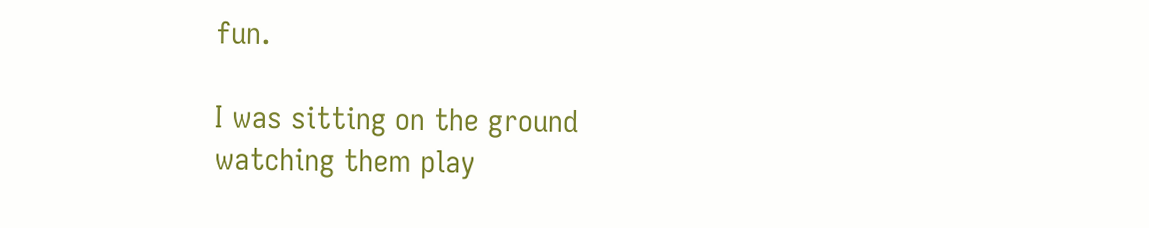fun.

I was sitting on the ground watching them play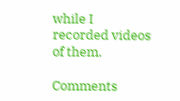while I recorded videos of them.

Comments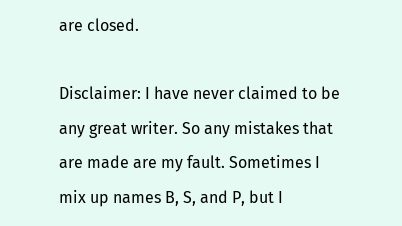are closed.

Disclaimer: I have never claimed to be any great writer. So any mistakes that are made are my fault. Sometimes I mix up names B, S, and P, but I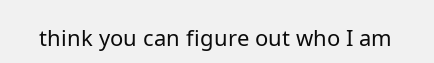think you can figure out who I am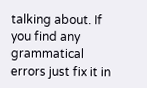talking about. If you find any grammatical errors just fix it in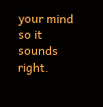your mind so it sounds right.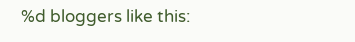%d bloggers like this: